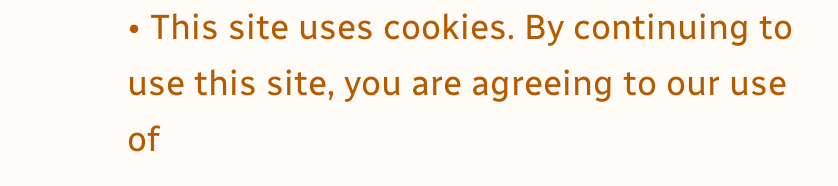• This site uses cookies. By continuing to use this site, you are agreeing to our use of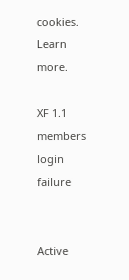cookies. Learn more.

XF 1.1 members login failure


Active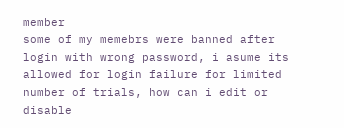member
some of my memebrs were banned after login with wrong password, i asume its allowed for login failure for limited number of trials, how can i edit or disable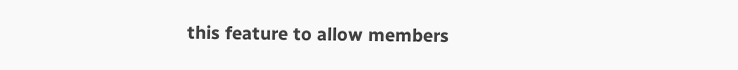this feature to allow members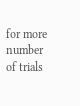for more number of trials